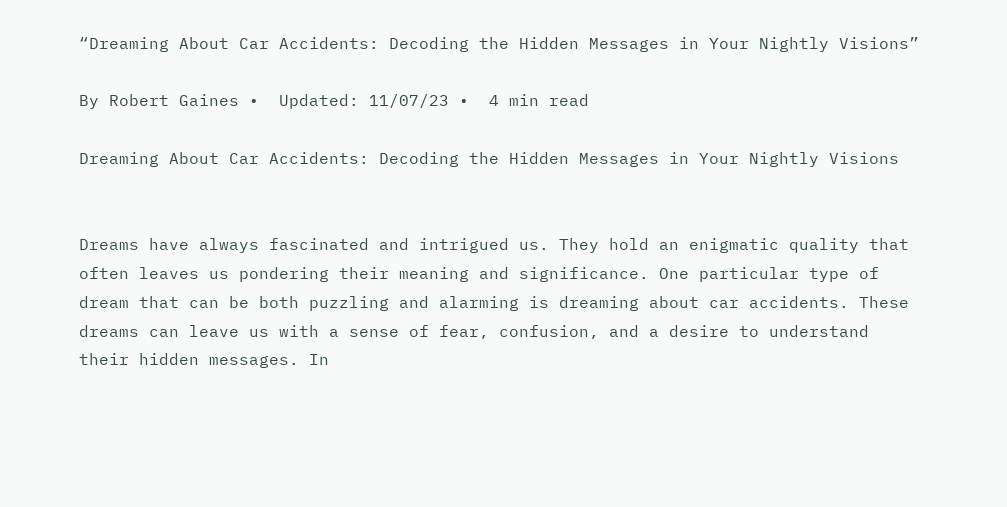“Dreaming About Car Accidents: Decoding the Hidden Messages in Your Nightly Visions”

By Robert Gaines •  Updated: 11/07/23 •  4 min read

Dreaming About Car Accidents: Decoding the Hidden Messages in Your Nightly Visions


Dreams have always fascinated and intrigued us. They hold an enigmatic quality that often leaves us pondering their meaning and significance. One particular type of dream that can be both puzzling and alarming is dreaming about car accidents. These dreams can leave us with a sense of fear, confusion, and a desire to understand their hidden messages. In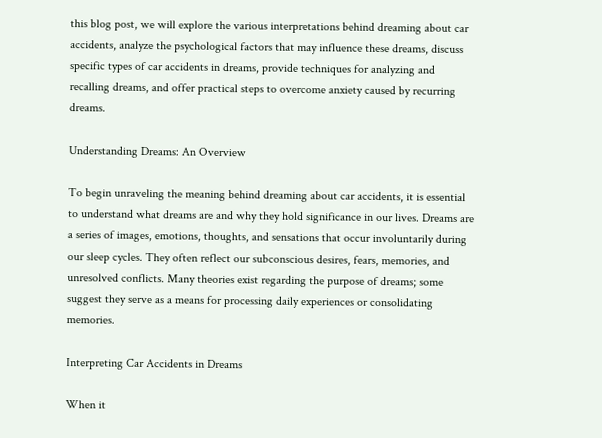this blog post, we will explore the various interpretations behind dreaming about car accidents, analyze the psychological factors that may influence these dreams, discuss specific types of car accidents in dreams, provide techniques for analyzing and recalling dreams, and offer practical steps to overcome anxiety caused by recurring dreams.

Understanding Dreams: An Overview

To begin unraveling the meaning behind dreaming about car accidents, it is essential to understand what dreams are and why they hold significance in our lives. Dreams are a series of images, emotions, thoughts, and sensations that occur involuntarily during our sleep cycles. They often reflect our subconscious desires, fears, memories, and unresolved conflicts. Many theories exist regarding the purpose of dreams; some suggest they serve as a means for processing daily experiences or consolidating memories.

Interpreting Car Accidents in Dreams

When it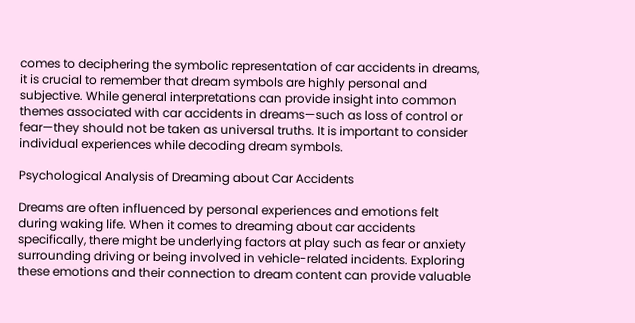comes to deciphering the symbolic representation of car accidents in dreams, it is crucial to remember that dream symbols are highly personal and subjective. While general interpretations can provide insight into common themes associated with car accidents in dreams—such as loss of control or fear—they should not be taken as universal truths. It is important to consider individual experiences while decoding dream symbols.

Psychological Analysis of Dreaming about Car Accidents

Dreams are often influenced by personal experiences and emotions felt during waking life. When it comes to dreaming about car accidents specifically, there might be underlying factors at play such as fear or anxiety surrounding driving or being involved in vehicle-related incidents. Exploring these emotions and their connection to dream content can provide valuable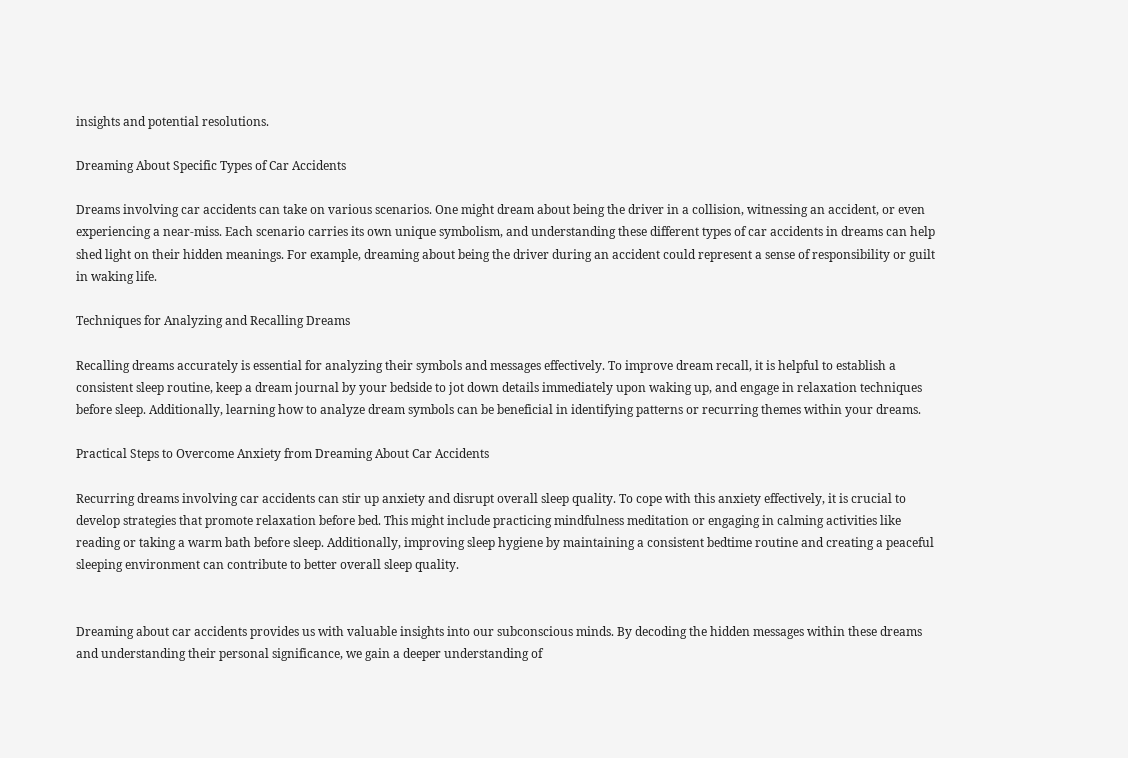insights and potential resolutions.

Dreaming About Specific Types of Car Accidents

Dreams involving car accidents can take on various scenarios. One might dream about being the driver in a collision, witnessing an accident, or even experiencing a near-miss. Each scenario carries its own unique symbolism, and understanding these different types of car accidents in dreams can help shed light on their hidden meanings. For example, dreaming about being the driver during an accident could represent a sense of responsibility or guilt in waking life.

Techniques for Analyzing and Recalling Dreams

Recalling dreams accurately is essential for analyzing their symbols and messages effectively. To improve dream recall, it is helpful to establish a consistent sleep routine, keep a dream journal by your bedside to jot down details immediately upon waking up, and engage in relaxation techniques before sleep. Additionally, learning how to analyze dream symbols can be beneficial in identifying patterns or recurring themes within your dreams.

Practical Steps to Overcome Anxiety from Dreaming About Car Accidents

Recurring dreams involving car accidents can stir up anxiety and disrupt overall sleep quality. To cope with this anxiety effectively, it is crucial to develop strategies that promote relaxation before bed. This might include practicing mindfulness meditation or engaging in calming activities like reading or taking a warm bath before sleep. Additionally, improving sleep hygiene by maintaining a consistent bedtime routine and creating a peaceful sleeping environment can contribute to better overall sleep quality.


Dreaming about car accidents provides us with valuable insights into our subconscious minds. By decoding the hidden messages within these dreams and understanding their personal significance, we gain a deeper understanding of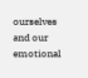ourselves and our emotional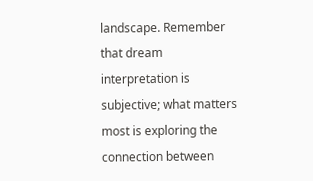landscape. Remember that dream interpretation is subjective; what matters most is exploring the connection between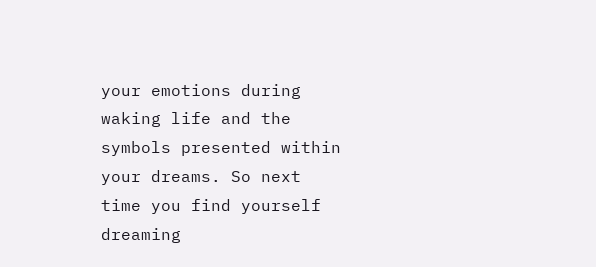your emotions during waking life and the symbols presented within your dreams. So next time you find yourself dreaming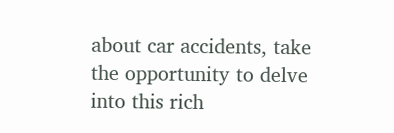about car accidents, take the opportunity to delve into this rich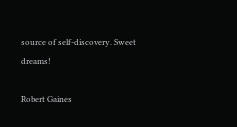source of self-discovery. Sweet dreams!

Robert Gaines